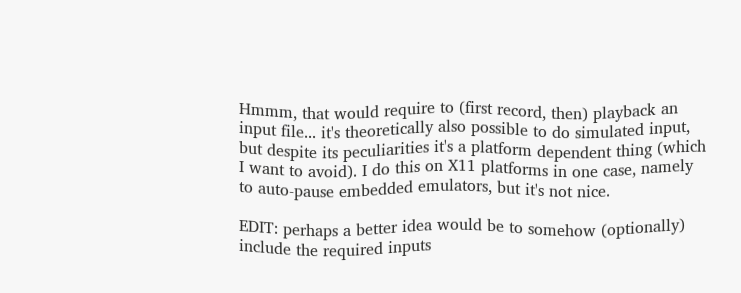Hmmm, that would require to (first record, then) playback an input file... it's theoretically also possible to do simulated input, but despite its peculiarities it's a platform dependent thing (which I want to avoid). I do this on X11 platforms in one case, namely to auto-pause embedded emulators, but it's not nice.

EDIT: perhaps a better idea would be to somehow (optionally) include the required inputs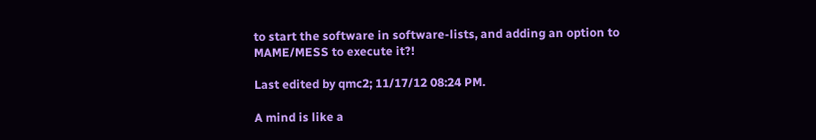to start the software in software-lists, and adding an option to MAME/MESS to execute it?!

Last edited by qmc2; 11/17/12 08:24 PM.

A mind is like a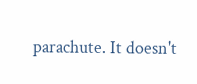parachute. It doesn't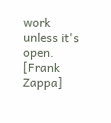work unless it's open. [Frank Zappa]